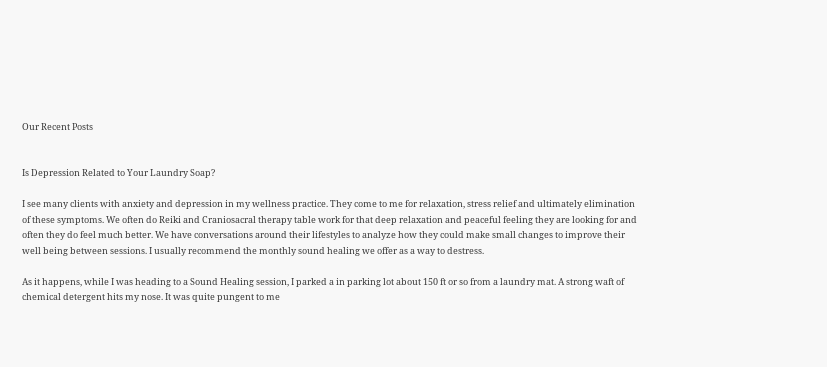Our Recent Posts


Is Depression Related to Your Laundry Soap?

I see many clients with anxiety and depression in my wellness practice. They come to me for relaxation, stress relief and ultimately elimination of these symptoms. We often do Reiki and Craniosacral therapy table work for that deep relaxation and peaceful feeling they are looking for and often they do feel much better. We have conversations around their lifestyles to analyze how they could make small changes to improve their well being between sessions. I usually recommend the monthly sound healing we offer as a way to destress.

As it happens, while I was heading to a Sound Healing session, I parked a in parking lot about 150 ft or so from a laundry mat. A strong waft of chemical detergent hits my nose. It was quite pungent to me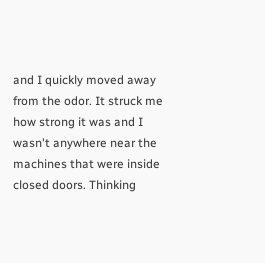and I quickly moved away from the odor. It struck me how strong it was and I wasn't anywhere near the machines that were inside closed doors. Thinking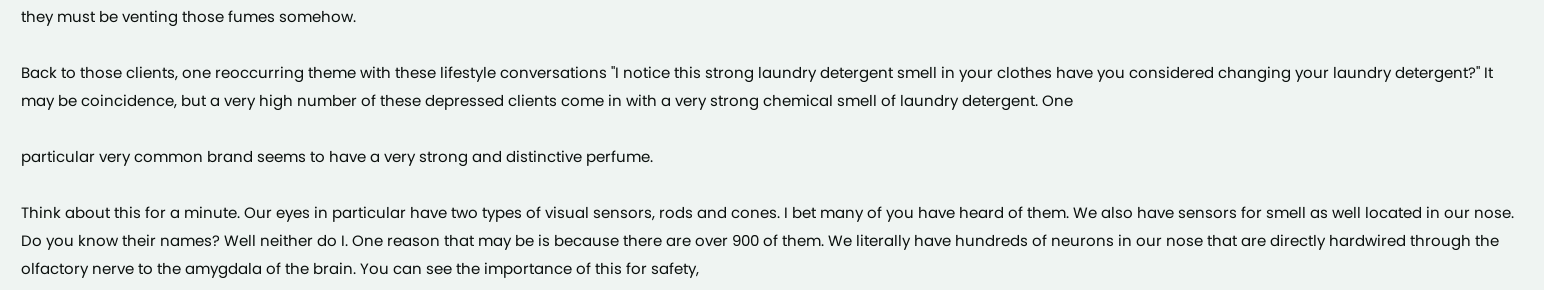they must be venting those fumes somehow.

Back to those clients, one reoccurring theme with these lifestyle conversations "I notice this strong laundry detergent smell in your clothes have you considered changing your laundry detergent?" It may be coincidence, but a very high number of these depressed clients come in with a very strong chemical smell of laundry detergent. One

particular very common brand seems to have a very strong and distinctive perfume.

Think about this for a minute. Our eyes in particular have two types of visual sensors, rods and cones. I bet many of you have heard of them. We also have sensors for smell as well located in our nose. Do you know their names? Well neither do I. One reason that may be is because there are over 900 of them. We literally have hundreds of neurons in our nose that are directly hardwired through the olfactory nerve to the amygdala of the brain. You can see the importance of this for safety,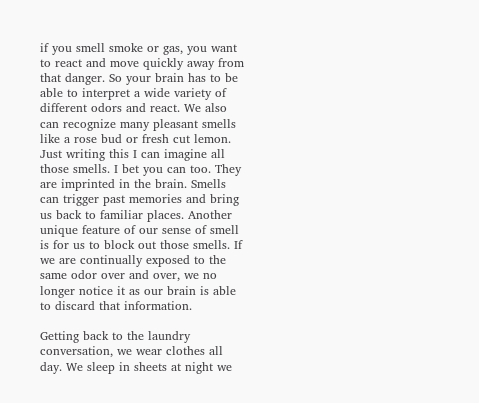if you smell smoke or gas, you want to react and move quickly away from that danger. So your brain has to be able to interpret a wide variety of different odors and react. We also can recognize many pleasant smells like a rose bud or fresh cut lemon. Just writing this I can imagine all those smells. I bet you can too. They are imprinted in the brain. Smells can trigger past memories and bring us back to familiar places. Another unique feature of our sense of smell is for us to block out those smells. If we are continually exposed to the same odor over and over, we no longer notice it as our brain is able to discard that information.

Getting back to the laundry conversation, we wear clothes all day. We sleep in sheets at night we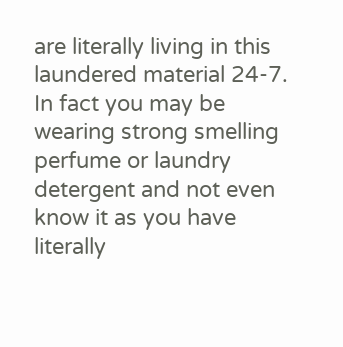are literally living in this laundered material 24-7. In fact you may be wearing strong smelling perfume or laundry detergent and not even know it as you have literally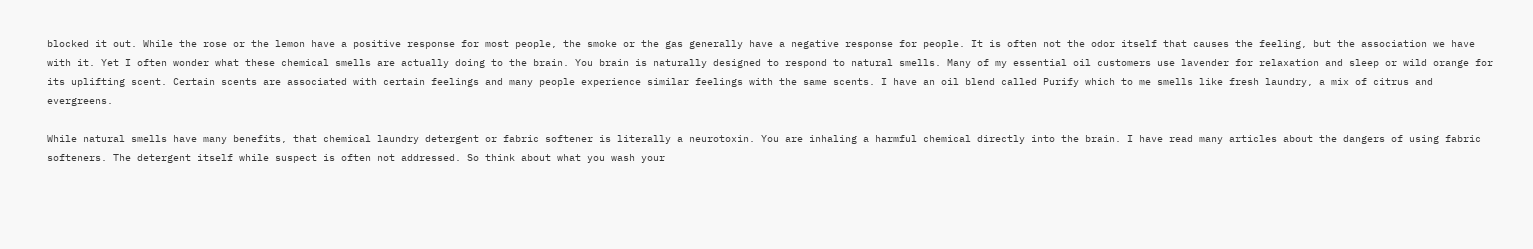blocked it out. While the rose or the lemon have a positive response for most people, the smoke or the gas generally have a negative response for people. It is often not the odor itself that causes the feeling, but the association we have with it. Yet I often wonder what these chemical smells are actually doing to the brain. You brain is naturally designed to respond to natural smells. Many of my essential oil customers use lavender for relaxation and sleep or wild orange for its uplifting scent. Certain scents are associated with certain feelings and many people experience similar feelings with the same scents. I have an oil blend called Purify which to me smells like fresh laundry, a mix of citrus and evergreens.

While natural smells have many benefits, that chemical laundry detergent or fabric softener is literally a neurotoxin. You are inhaling a harmful chemical directly into the brain. I have read many articles about the dangers of using fabric softeners. The detergent itself while suspect is often not addressed. So think about what you wash your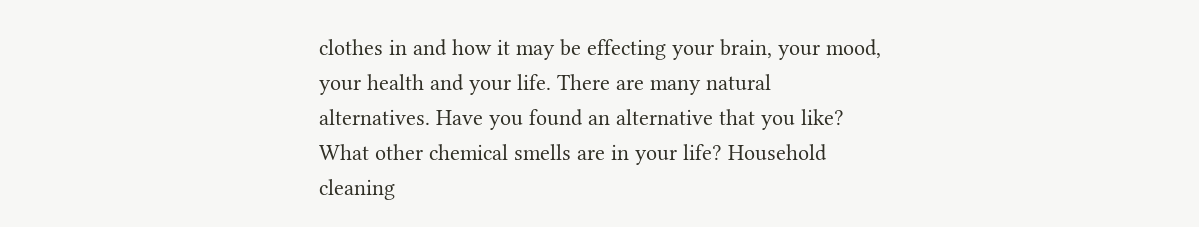clothes in and how it may be effecting your brain, your mood, your health and your life. There are many natural alternatives. Have you found an alternative that you like? What other chemical smells are in your life? Household cleaning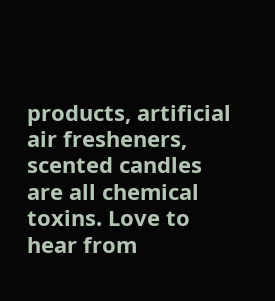products, artificial air fresheners, scented candles are all chemical toxins. Love to hear from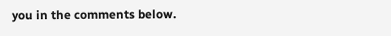you in the comments below.